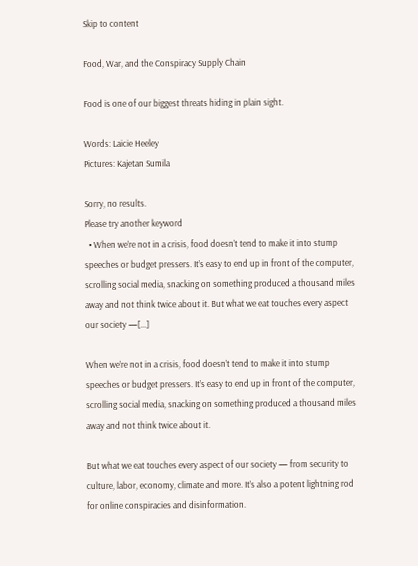Skip to content

Food, War, and the Conspiracy Supply Chain

Food is one of our biggest threats hiding in plain sight.

Words: Laicie Heeley
Pictures: Kajetan Sumila

Sorry, no results.
Please try another keyword
  • When we’re not in a crisis, food doesn’t tend to make it into stump speeches or budget pressers. It’s easy to end up in front of the computer, scrolling social media, snacking on something produced a thousand miles away and not think twice about it. But what we eat touches every aspect our society —[...]

When we’re not in a crisis, food doesn’t tend to make it into stump speeches or budget pressers. It’s easy to end up in front of the computer, scrolling social media, snacking on something produced a thousand miles away and not think twice about it.

But what we eat touches every aspect of our society — from security to culture, labor, economy, climate and more. It’s also a potent lightning rod for online conspiracies and disinformation.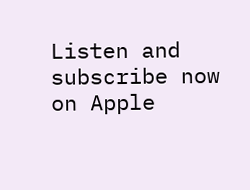Listen and subscribe now on Apple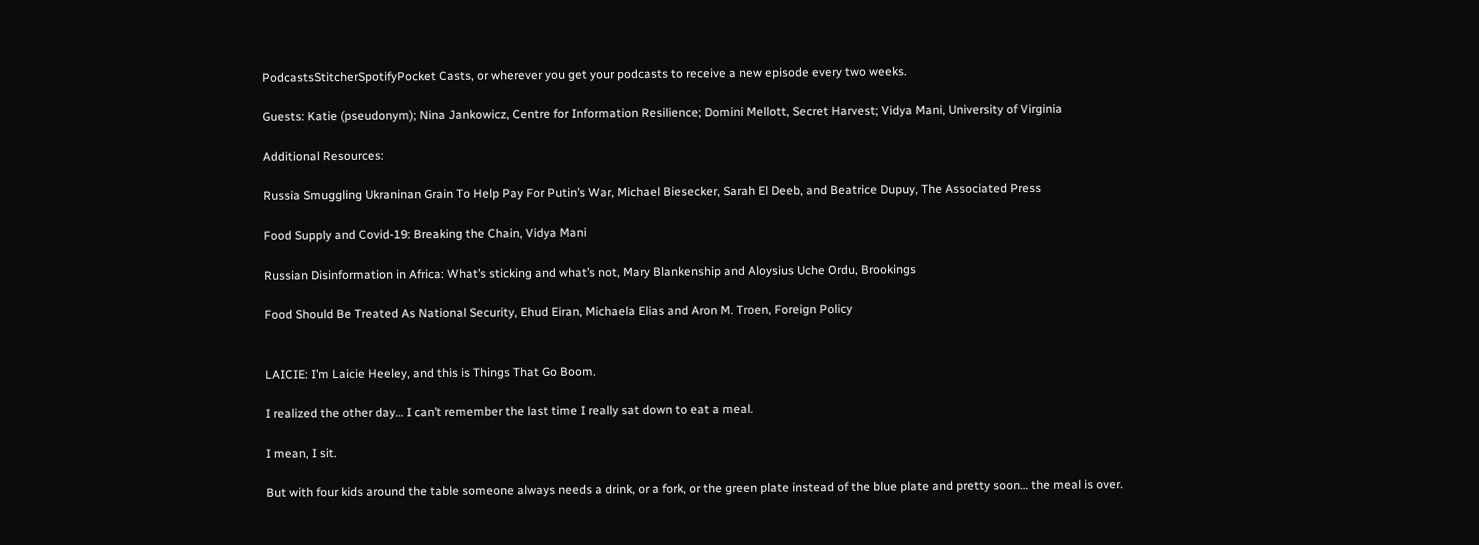PodcastsStitcherSpotifyPocket Casts, or wherever you get your podcasts to receive a new episode every two weeks.

Guests: Katie (pseudonym); Nina Jankowicz, Centre for Information Resilience; Domini Mellott, Secret Harvest; Vidya Mani, University of Virginia

Additional Resources:

Russia Smuggling Ukraninan Grain To Help Pay For Putin’s War, Michael Biesecker, Sarah El Deeb, and Beatrice Dupuy, The Associated Press

Food Supply and Covid-19: Breaking the Chain, Vidya Mani

Russian Disinformation in Africa: What’s sticking and what’s not, Mary Blankenship and Aloysius Uche Ordu, Brookings

Food Should Be Treated As National Security, Ehud Eiran, Michaela Elias and Aron M. Troen, Foreign Policy


LAICIE: I’m Laicie Heeley, and this is Things That Go Boom.

I realized the other day… I can’t remember the last time I really sat down to eat a meal.

I mean, I sit.

But with four kids around the table someone always needs a drink, or a fork, or the green plate instead of the blue plate and pretty soon… the meal is over.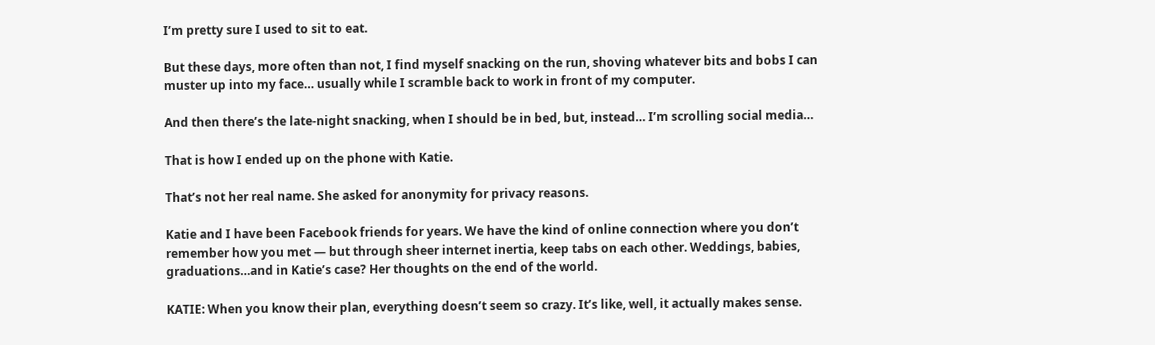I’m pretty sure I used to sit to eat.

But these days, more often than not, I find myself snacking on the run, shoving whatever bits and bobs I can muster up into my face… usually while I scramble back to work in front of my computer.

And then there’s the late-night snacking, when I should be in bed, but, instead… I’m scrolling social media…

That is how I ended up on the phone with Katie.

That’s not her real name. She asked for anonymity for privacy reasons.

Katie and I have been Facebook friends for years. We have the kind of online connection where you don’t remember how you met — but through sheer internet inertia, keep tabs on each other. Weddings, babies, graduations…and in Katie’s case? Her thoughts on the end of the world.

KATIE: When you know their plan, everything doesn’t seem so crazy. It’s like, well, it actually makes sense.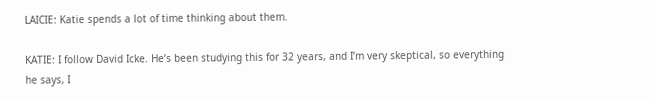LAICIE: Katie spends a lot of time thinking about them.

KATIE: I follow David Icke. He’s been studying this for 32 years, and I’m very skeptical, so everything he says, I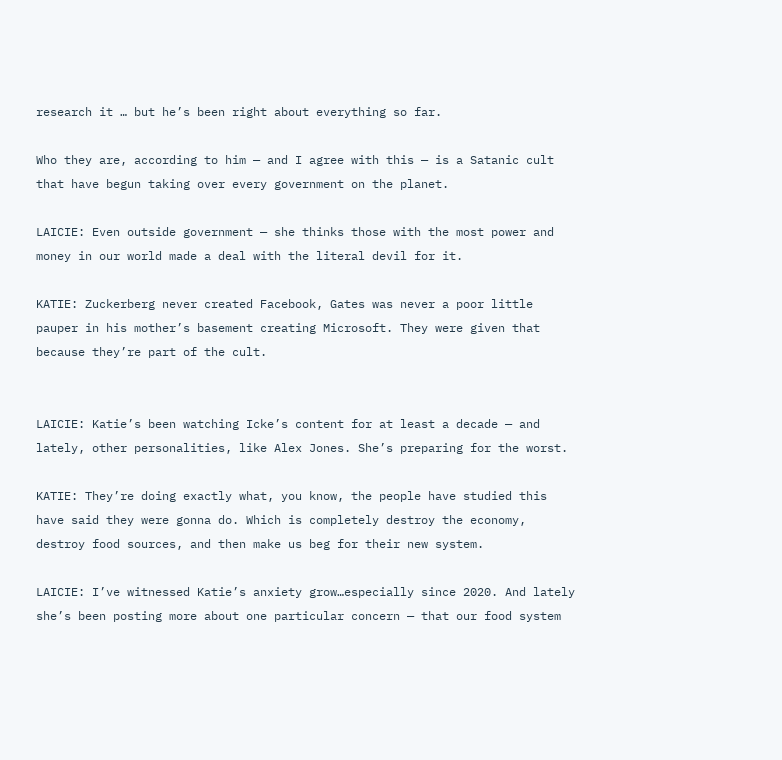research it … but he’s been right about everything so far.

Who they are, according to him — and I agree with this — is a Satanic cult that have begun taking over every government on the planet.

LAICIE: Even outside government — she thinks those with the most power and money in our world made a deal with the literal devil for it.

KATIE: Zuckerberg never created Facebook, Gates was never a poor little pauper in his mother’s basement creating Microsoft. They were given that because they’re part of the cult.


LAICIE: Katie’s been watching Icke’s content for at least a decade — and lately, other personalities, like Alex Jones. She’s preparing for the worst.

KATIE: They’re doing exactly what, you know, the people have studied this have said they were gonna do. Which is completely destroy the economy, destroy food sources, and then make us beg for their new system.

LAICIE: I’ve witnessed Katie’s anxiety grow…especially since 2020. And lately she’s been posting more about one particular concern — that our food system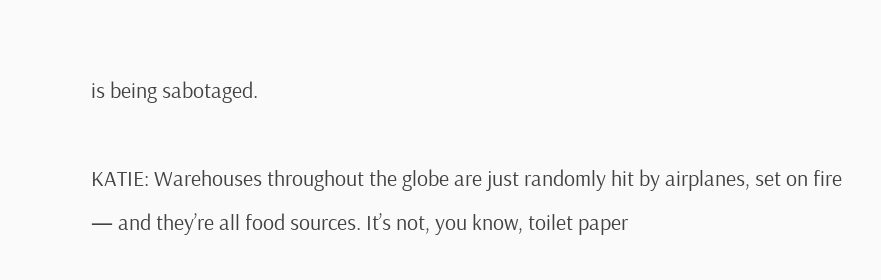is being sabotaged.

KATIE: Warehouses throughout the globe are just randomly hit by airplanes, set on fire — and they’re all food sources. It’s not, you know, toilet paper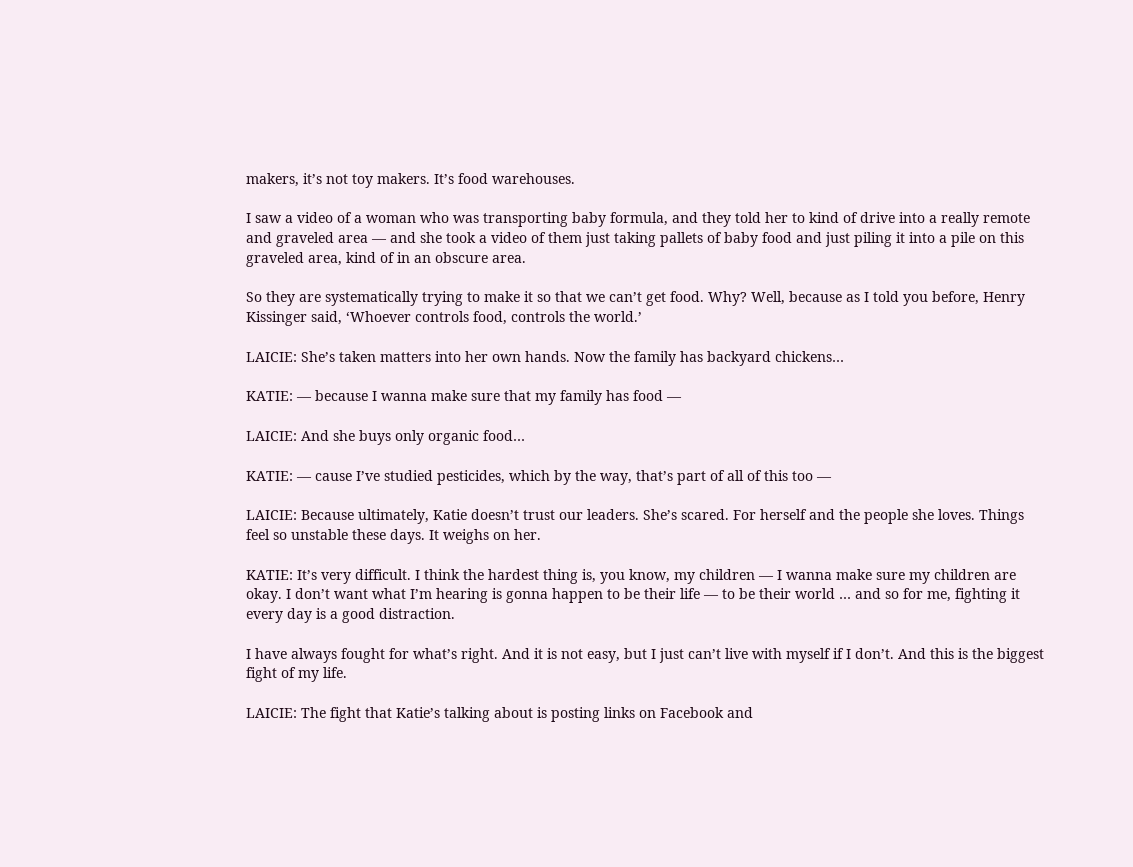makers, it’s not toy makers. It’s food warehouses.

I saw a video of a woman who was transporting baby formula, and they told her to kind of drive into a really remote and graveled area — and she took a video of them just taking pallets of baby food and just piling it into a pile on this graveled area, kind of in an obscure area.

So they are systematically trying to make it so that we can’t get food. Why? Well, because as I told you before, Henry Kissinger said, ‘Whoever controls food, controls the world.’

LAICIE: She’s taken matters into her own hands. Now the family has backyard chickens…

KATIE: — because I wanna make sure that my family has food —

LAICIE: And she buys only organic food…

KATIE: — cause I’ve studied pesticides, which by the way, that’s part of all of this too —

LAICIE: Because ultimately, Katie doesn’t trust our leaders. She’s scared. For herself and the people she loves. Things feel so unstable these days. It weighs on her.

KATIE: It’s very difficult. I think the hardest thing is, you know, my children — I wanna make sure my children are okay. I don’t want what I’m hearing is gonna happen to be their life — to be their world … and so for me, fighting it every day is a good distraction.

I have always fought for what’s right. And it is not easy, but I just can’t live with myself if I don’t. And this is the biggest fight of my life.

LAICIE: The fight that Katie’s talking about is posting links on Facebook and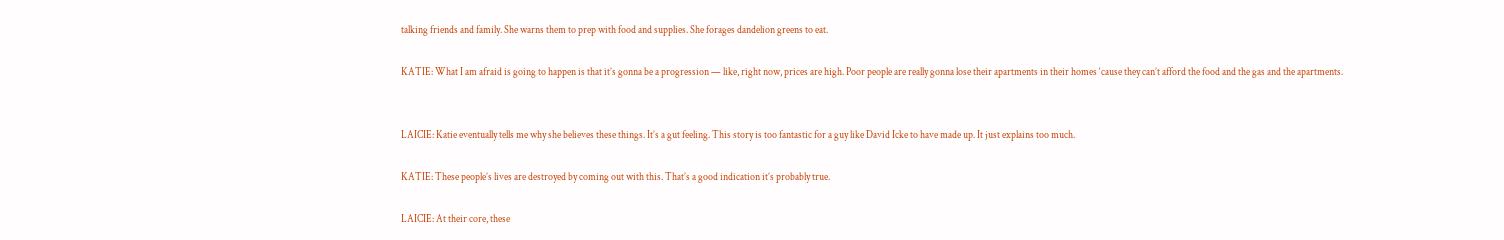talking friends and family. She warns them to prep with food and supplies. She forages dandelion greens to eat.

KATIE: What I am afraid is going to happen is that it’s gonna be a progression — like, right now, prices are high. Poor people are really gonna lose their apartments in their homes ‘cause they can’t afford the food and the gas and the apartments.


LAICIE: Katie eventually tells me why she believes these things. It’s a gut feeling. This story is too fantastic for a guy like David Icke to have made up. It just explains too much.

KATIE: These people’s lives are destroyed by coming out with this. That’s a good indication it’s probably true.

LAICIE: At their core, these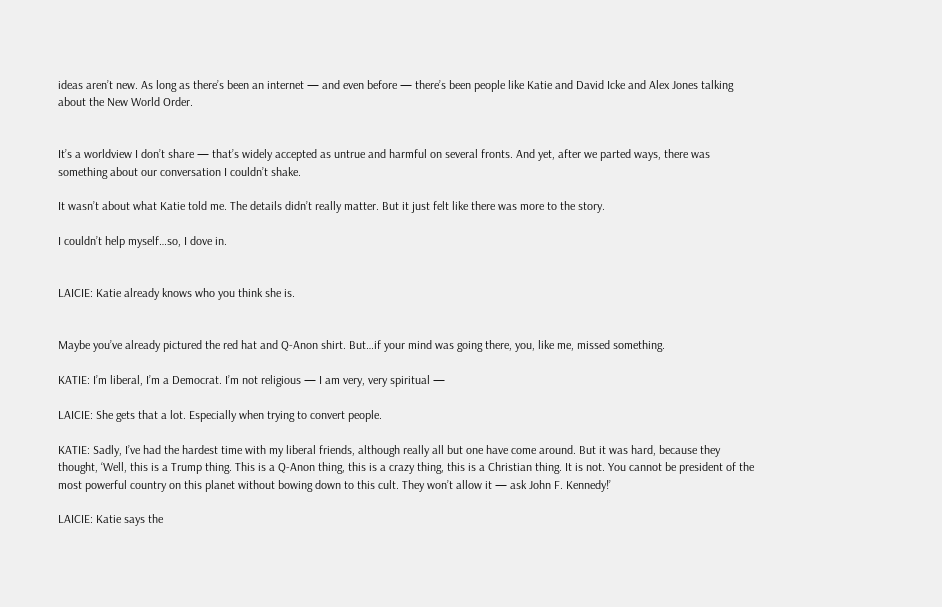ideas aren’t new. As long as there’s been an internet — and even before — there’s been people like Katie and David Icke and Alex Jones talking about the New World Order.


It’s a worldview I don’t share — that’s widely accepted as untrue and harmful on several fronts. And yet, after we parted ways, there was something about our conversation I couldn’t shake.

It wasn’t about what Katie told me. The details didn’t really matter. But it just felt like there was more to the story.

I couldn’t help myself…so, I dove in.


LAICIE: Katie already knows who you think she is.


Maybe you’ve already pictured the red hat and Q-Anon shirt. But…if your mind was going there, you, like me, missed something.

KATIE: I’m liberal, I’m a Democrat. I’m not religious — I am very, very spiritual —

LAICIE: She gets that a lot. Especially when trying to convert people.

KATIE: Sadly, I’ve had the hardest time with my liberal friends, although really all but one have come around. But it was hard, because they thought, ‘Well, this is a Trump thing. This is a Q-Anon thing, this is a crazy thing, this is a Christian thing. It is not. You cannot be president of the most powerful country on this planet without bowing down to this cult. They won’t allow it — ask John F. Kennedy!’

LAICIE: Katie says the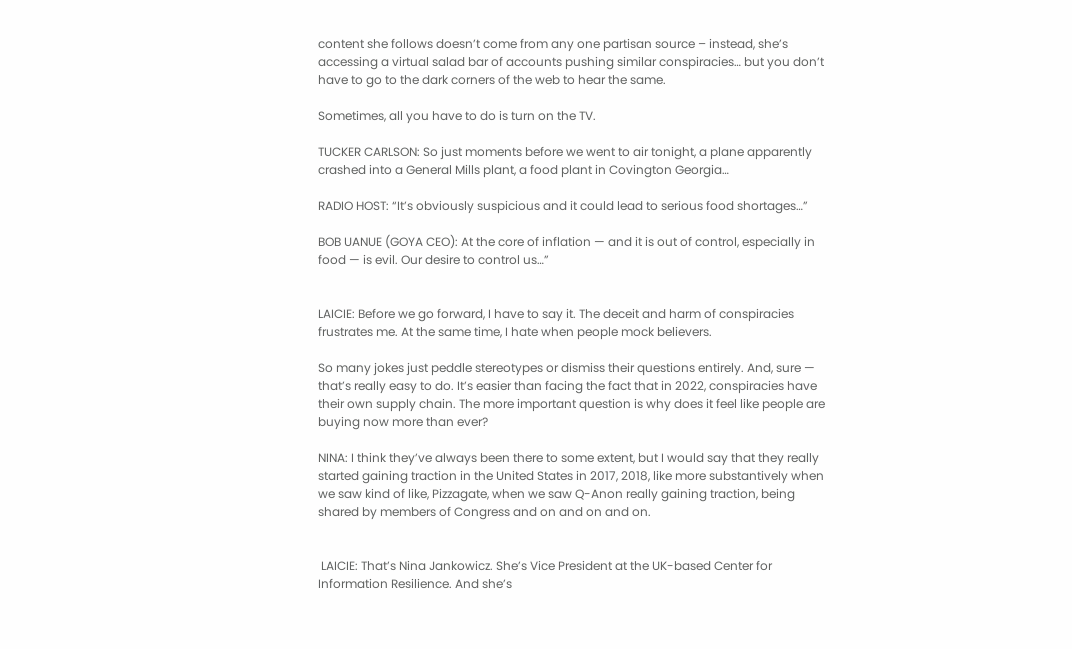content she follows doesn’t come from any one partisan source – instead, she’s accessing a virtual salad bar of accounts pushing similar conspiracies… but you don’t have to go to the dark corners of the web to hear the same.

Sometimes, all you have to do is turn on the TV.

TUCKER CARLSON: So just moments before we went to air tonight, a plane apparently crashed into a General Mills plant, a food plant in Covington Georgia…

RADIO HOST: “It’s obviously suspicious and it could lead to serious food shortages…”

BOB UANUE (GOYA CEO): At the core of inflation — and it is out of control, especially in food — is evil. Our desire to control us…”


LAICIE: Before we go forward, I have to say it. The deceit and harm of conspiracies frustrates me. At the same time, I hate when people mock believers.

So many jokes just peddle stereotypes or dismiss their questions entirely. And, sure — that’s really easy to do. It’s easier than facing the fact that in 2022, conspiracies have their own supply chain. The more important question is why does it feel like people are buying now more than ever?

NINA: I think they’ve always been there to some extent, but I would say that they really started gaining traction in the United States in 2017, 2018, like more substantively when we saw kind of like, Pizzagate, when we saw Q-Anon really gaining traction, being shared by members of Congress and on and on and on.


 LAICIE: That’s Nina Jankowicz. She’s Vice President at the UK-based Center for Information Resilience. And she’s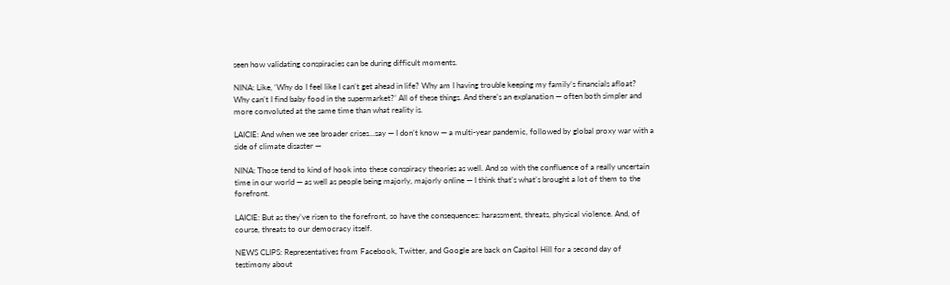seen how validating conspiracies can be during difficult moments.

NINA: Like, ‘Why do I feel like I can’t get ahead in life? Why am I having trouble keeping my family’s financials afloat? Why can’t I find baby food in the supermarket?’ All of these things. And there’s an explanation — often both simpler and more convoluted at the same time than what reality is.

LAICIE: And when we see broader crises…say — I don’t know — a multi-year pandemic, followed by global proxy war with a side of climate disaster —

NINA: Those tend to kind of hook into these conspiracy theories as well. And so with the confluence of a really uncertain time in our world — as well as people being majorly, majorly online — I think that’s what’s brought a lot of them to the forefront.

LAICIE: But as they’ve risen to the forefront, so have the consequences: harassment, threats, physical violence. And, of course, threats to our democracy itself.

NEWS CLIPS: Representatives from Facebook, Twitter, and Google are back on Capitol Hill for a second day of testimony about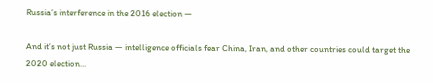Russia’s interference in the 2016 election —

And it’s not just Russia — intelligence officials fear China, Iran, and other countries could target the 2020 election…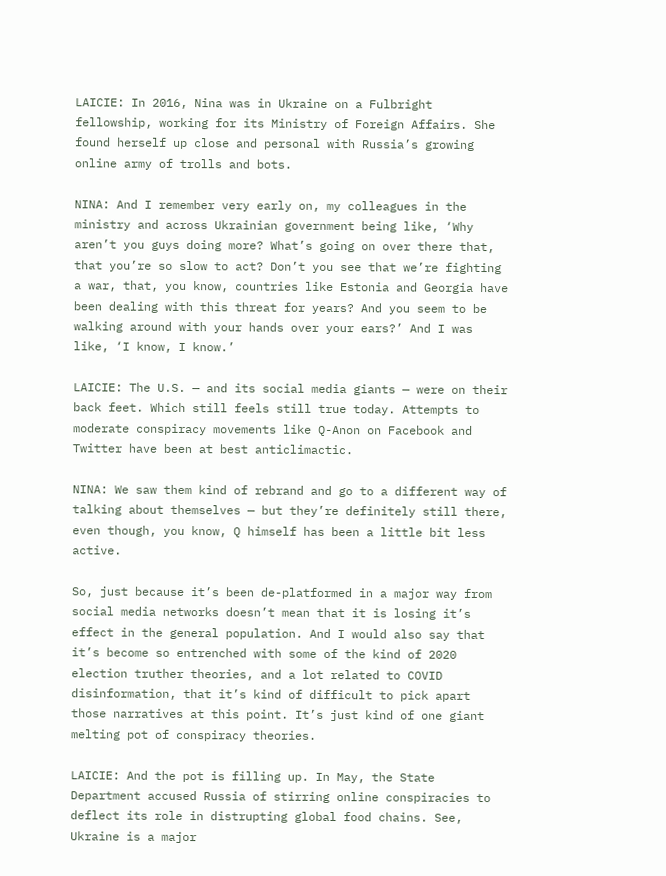LAICIE: In 2016, Nina was in Ukraine on a Fulbright fellowship, working for its Ministry of Foreign Affairs. She found herself up close and personal with Russia’s growing online army of trolls and bots.

NINA: And I remember very early on, my colleagues in the ministry and across Ukrainian government being like, ‘Why aren’t you guys doing more? What’s going on over there that, that you’re so slow to act? Don’t you see that we’re fighting a war, that, you know, countries like Estonia and Georgia have been dealing with this threat for years? And you seem to be walking around with your hands over your ears?’ And I was like, ‘I know, I know.’

LAICIE: The U.S. — and its social media giants — were on their back feet. Which still feels still true today. Attempts to moderate conspiracy movements like Q-Anon on Facebook and Twitter have been at best anticlimactic.

NINA: We saw them kind of rebrand and go to a different way of talking about themselves — but they’re definitely still there, even though, you know, Q himself has been a little bit less active.

So, just because it’s been de-platformed in a major way from social media networks doesn’t mean that it is losing it’s effect in the general population. And I would also say that it’s become so entrenched with some of the kind of 2020 election truther theories, and a lot related to COVID disinformation, that it’s kind of difficult to pick apart those narratives at this point. It’s just kind of one giant melting pot of conspiracy theories.

LAICIE: And the pot is filling up. In May, the State Department accused Russia of stirring online conspiracies to deflect its role in distrupting global food chains. See, Ukraine is a major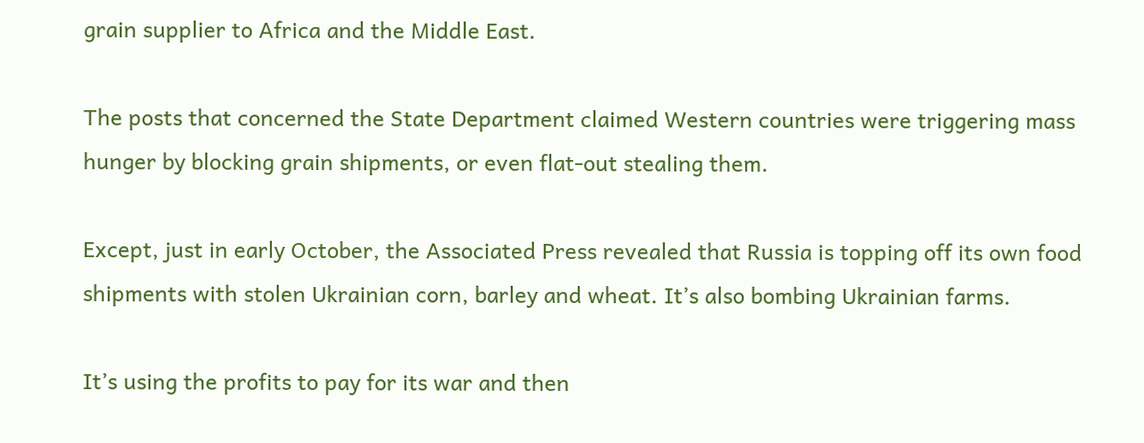grain supplier to Africa and the Middle East.

The posts that concerned the State Department claimed Western countries were triggering mass hunger by blocking grain shipments, or even flat-out stealing them.

Except, just in early October, the Associated Press revealed that Russia is topping off its own food shipments with stolen Ukrainian corn, barley and wheat. It’s also bombing Ukrainian farms.

It’s using the profits to pay for its war and then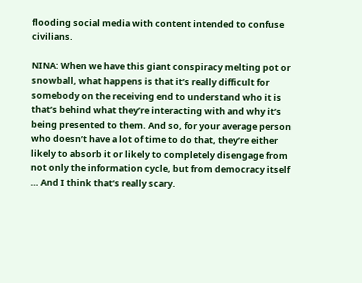flooding social media with content intended to confuse civilians.

NINA: When we have this giant conspiracy melting pot or snowball, what happens is that it’s really difficult for somebody on the receiving end to understand who it is that’s behind what they’re interacting with and why it’s being presented to them. And so, for your average person who doesn’t have a lot of time to do that, they’re either likely to absorb it or likely to completely disengage from not only the information cycle, but from democracy itself … And I think that’s really scary.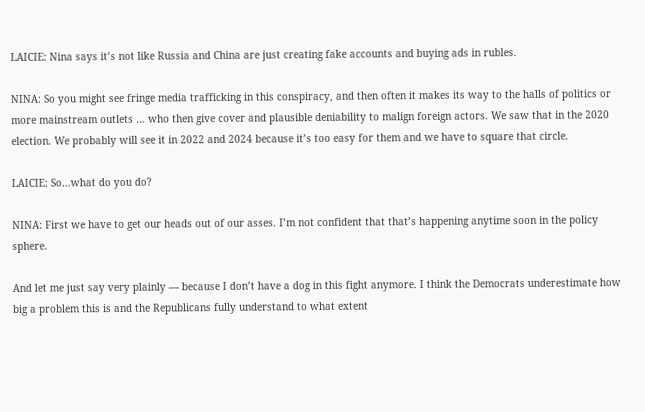LAICIE: Nina says it’s not like Russia and China are just creating fake accounts and buying ads in rubles.

NINA: So you might see fringe media trafficking in this conspiracy, and then often it makes its way to the halls of politics or more mainstream outlets … who then give cover and plausible deniability to malign foreign actors. We saw that in the 2020 election. We probably will see it in 2022 and 2024 because it’s too easy for them and we have to square that circle.

LAICIE: So…what do you do?

NINA: First we have to get our heads out of our asses. I’m not confident that that’s happening anytime soon in the policy sphere.

And let me just say very plainly — because I don’t have a dog in this fight anymore. I think the Democrats underestimate how big a problem this is and the Republicans fully understand to what extent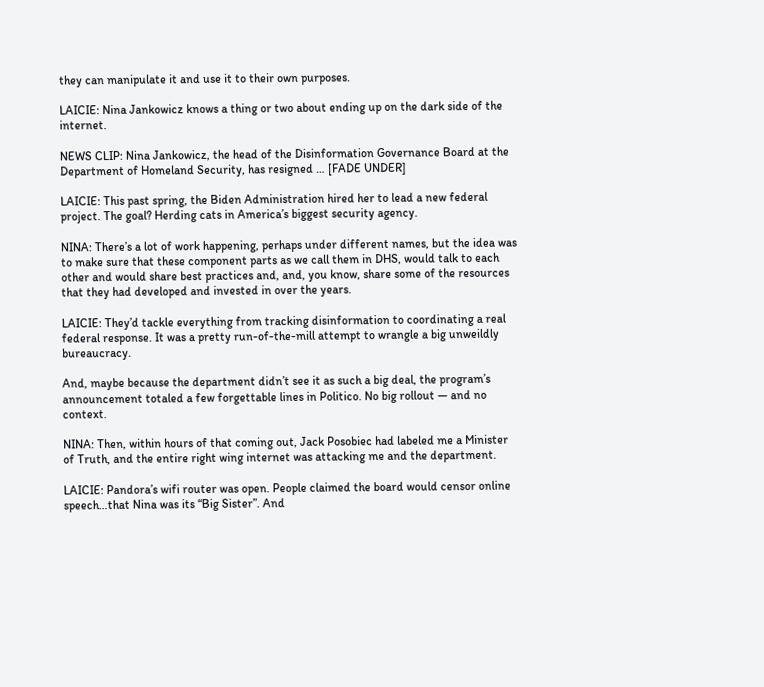they can manipulate it and use it to their own purposes.

LAICIE: Nina Jankowicz knows a thing or two about ending up on the dark side of the internet.

NEWS CLIP: Nina Jankowicz, the head of the Disinformation Governance Board at the Department of Homeland Security, has resigned … [FADE UNDER]

LAICIE: This past spring, the Biden Administration hired her to lead a new federal project. The goal? Herding cats in America’s biggest security agency.

NINA: There’s a lot of work happening, perhaps under different names, but the idea was to make sure that these component parts as we call them in DHS, would talk to each other and would share best practices and, and, you know, share some of the resources that they had developed and invested in over the years.

LAICIE: They’d tackle everything from tracking disinformation to coordinating a real federal response. It was a pretty run-of-the-mill attempt to wrangle a big unweildly bureaucracy.

And, maybe because the department didn’t see it as such a big deal, the program’s announcement totaled a few forgettable lines in Politico. No big rollout — and no context.

NINA: Then, within hours of that coming out, Jack Posobiec had labeled me a Minister of Truth, and the entire right wing internet was attacking me and the department.

LAICIE: Pandora’s wifi router was open. People claimed the board would censor online speech…that Nina was its “Big Sister”. And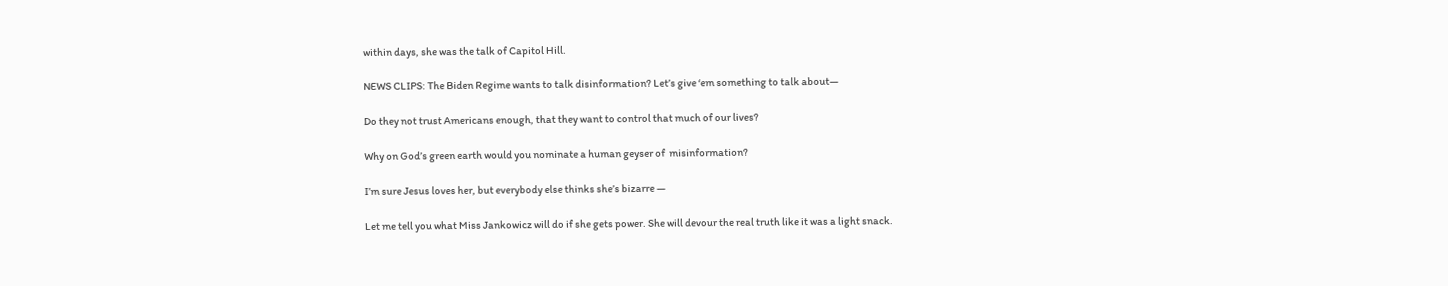within days, she was the talk of Capitol Hill.

NEWS CLIPS: The Biden Regime wants to talk disinformation? Let’s give ‘em something to talk about—

Do they not trust Americans enough, that they want to control that much of our lives?

Why on God’s green earth would you nominate a human geyser of  misinformation?

I’m sure Jesus loves her, but everybody else thinks she’s bizarre —

Let me tell you what Miss Jankowicz will do if she gets power. She will devour the real truth like it was a light snack.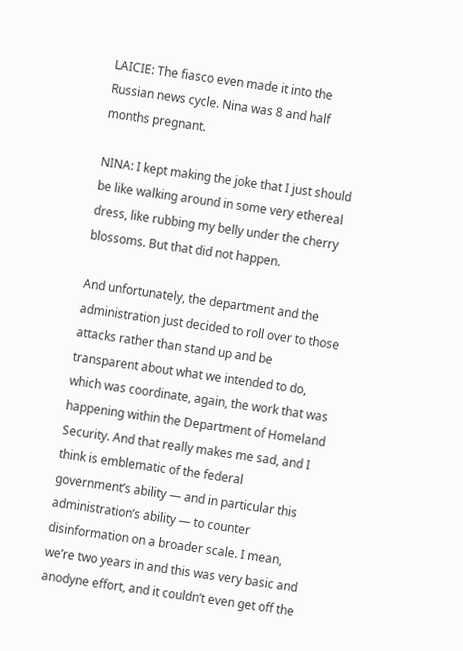LAICIE: The fiasco even made it into the Russian news cycle. Nina was 8 and half months pregnant.

NINA: I kept making the joke that I just should be like walking around in some very ethereal dress, like rubbing my belly under the cherry blossoms. But that did not happen.

And unfortunately, the department and the administration just decided to roll over to those attacks rather than stand up and be transparent about what we intended to do, which was coordinate, again, the work that was happening within the Department of Homeland Security. And that really makes me sad, and I think is emblematic of the federal government’s ability — and in particular this administration’s ability — to counter disinformation on a broader scale. I mean, we’re two years in and this was very basic and anodyne effort, and it couldn’t even get off the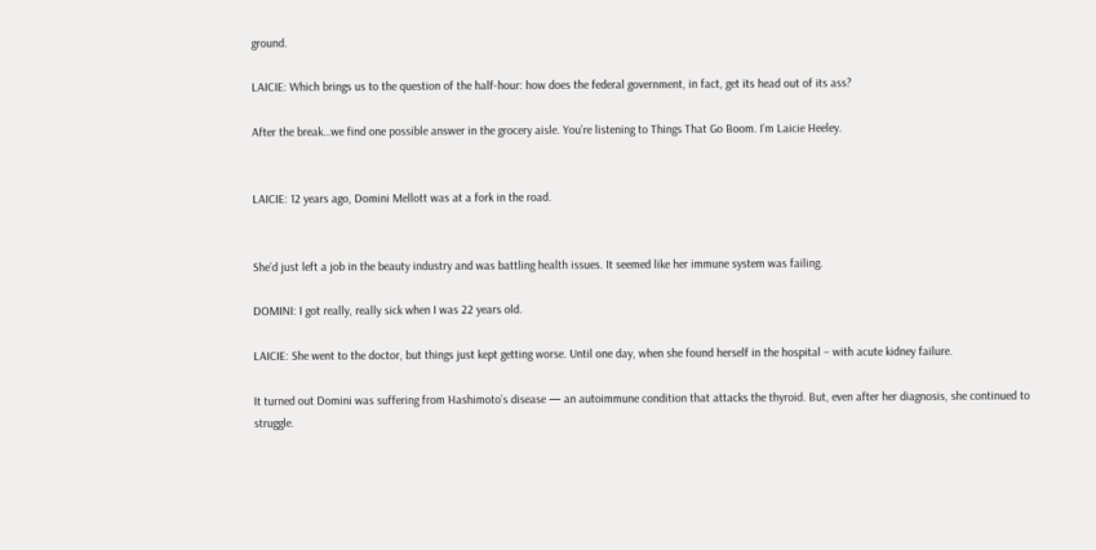ground.

LAICIE: Which brings us to the question of the half-hour: how does the federal government, in fact, get its head out of its ass?

After the break…we find one possible answer in the grocery aisle. You’re listening to Things That Go Boom. I’m Laicie Heeley.


LAICIE: 12 years ago, Domini Mellott was at a fork in the road.


She’d just left a job in the beauty industry and was battling health issues. It seemed like her immune system was failing.

DOMINI: I got really, really sick when I was 22 years old.

LAICIE: She went to the doctor, but things just kept getting worse. Until one day, when she found herself in the hospital – with acute kidney failure.

It turned out Domini was suffering from Hashimoto’s disease — an autoimmune condition that attacks the thyroid. But, even after her diagnosis, she continued to struggle.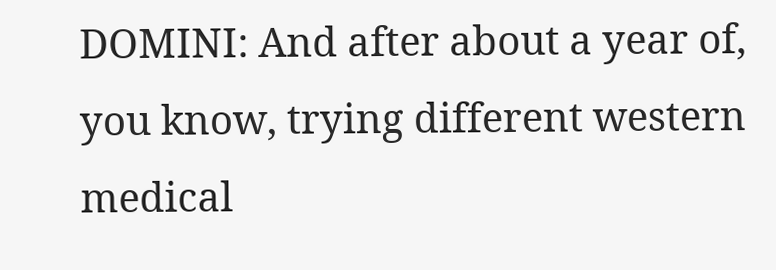DOMINI: And after about a year of, you know, trying different western medical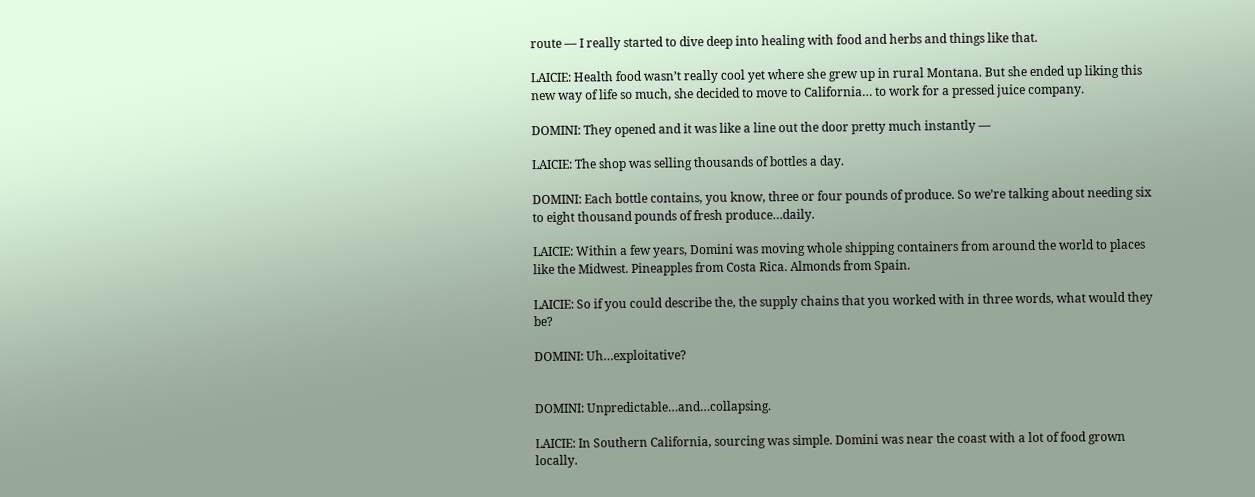route — I really started to dive deep into healing with food and herbs and things like that.

LAICIE: Health food wasn’t really cool yet where she grew up in rural Montana. But she ended up liking this new way of life so much, she decided to move to California… to work for a pressed juice company.

DOMINI: They opened and it was like a line out the door pretty much instantly —

LAICIE: The shop was selling thousands of bottles a day.

DOMINI: Each bottle contains, you know, three or four pounds of produce. So we’re talking about needing six to eight thousand pounds of fresh produce…daily.

LAICIE: Within a few years, Domini was moving whole shipping containers from around the world to places like the Midwest. Pineapples from Costa Rica. Almonds from Spain.

LAICIE: So if you could describe the, the supply chains that you worked with in three words, what would they be?

DOMINI: Uh…exploitative?


DOMINI: Unpredictable…and…collapsing.

LAICIE: In Southern California, sourcing was simple. Domini was near the coast with a lot of food grown locally.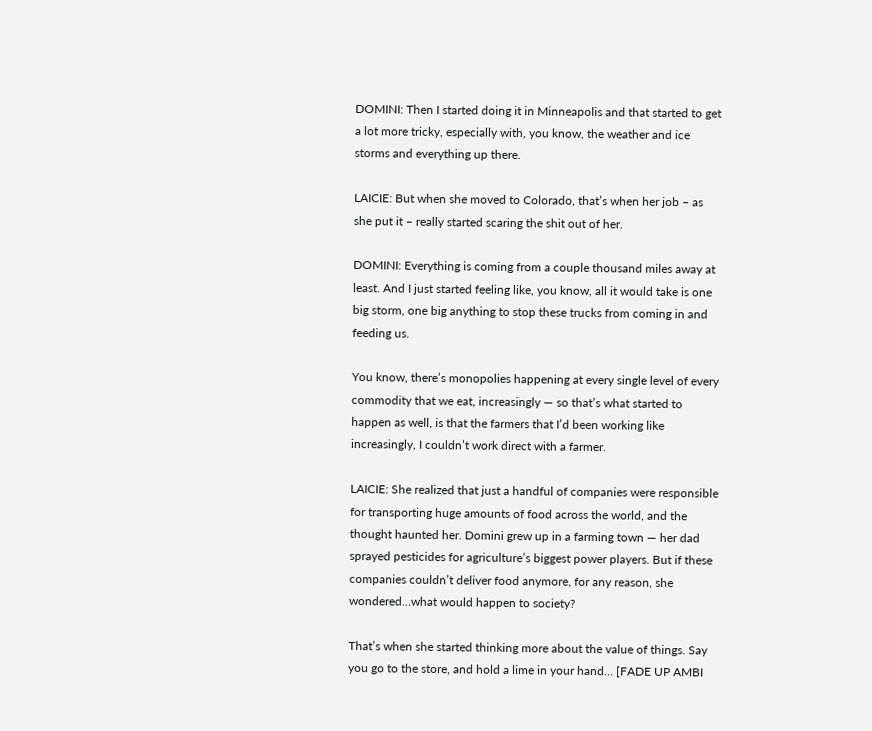DOMINI: Then I started doing it in Minneapolis and that started to get a lot more tricky, especially with, you know, the weather and ice storms and everything up there.

LAICIE: But when she moved to Colorado, that’s when her job – as she put it – really started scaring the shit out of her.

DOMINI: Everything is coming from a couple thousand miles away at least. And I just started feeling like, you know, all it would take is one big storm, one big anything to stop these trucks from coming in and feeding us.

You know, there’s monopolies happening at every single level of every commodity that we eat, increasingly — so that’s what started to happen as well, is that the farmers that I’d been working like increasingly, I couldn’t work direct with a farmer.

LAICIE: She realized that just a handful of companies were responsible for transporting huge amounts of food across the world, and the thought haunted her. Domini grew up in a farming town — her dad sprayed pesticides for agriculture’s biggest power players. But if these companies couldn’t deliver food anymore, for any reason, she wondered…what would happen to society?

That’s when she started thinking more about the value of things. Say you go to the store, and hold a lime in your hand… [FADE UP AMBI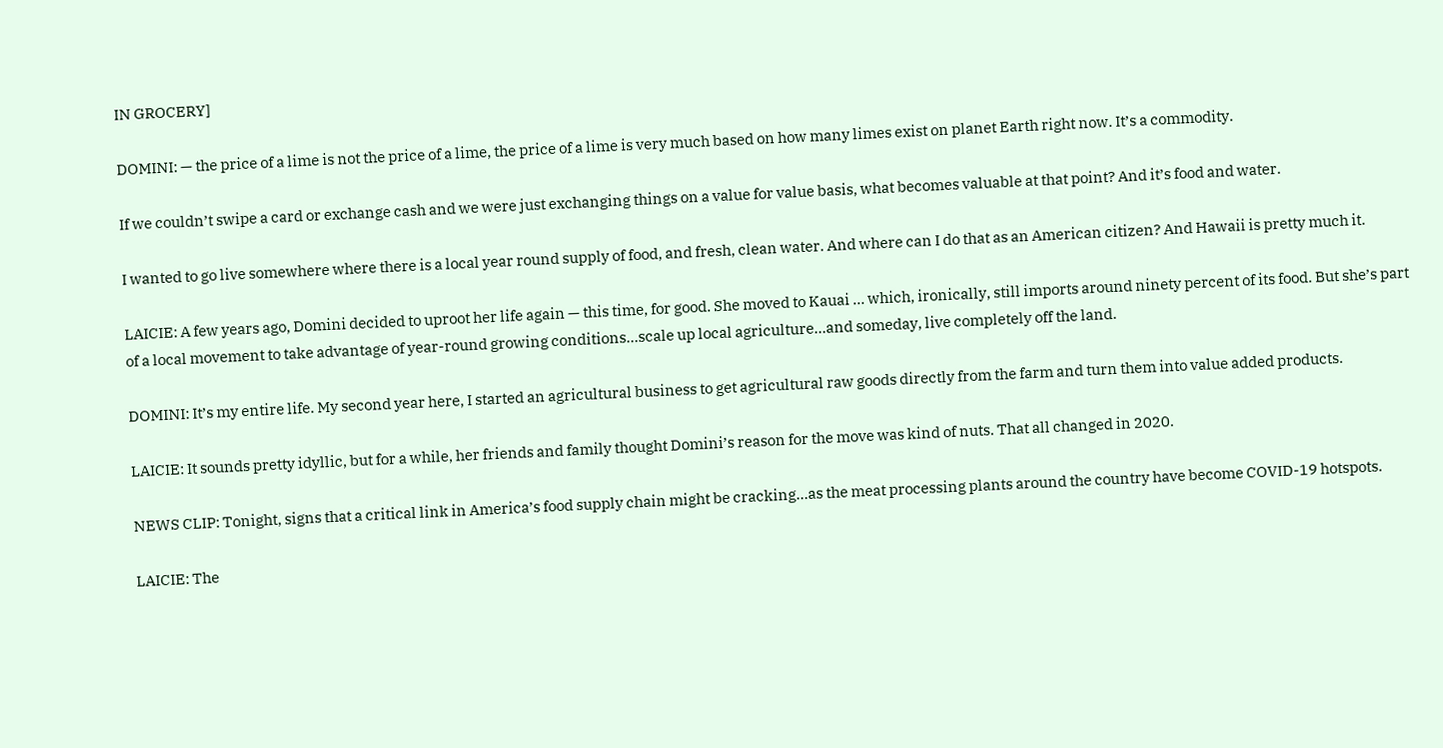IN GROCERY]

DOMINI: — the price of a lime is not the price of a lime, the price of a lime is very much based on how many limes exist on planet Earth right now. It’s a commodity.

If we couldn’t swipe a card or exchange cash and we were just exchanging things on a value for value basis, what becomes valuable at that point? And it’s food and water.

I wanted to go live somewhere where there is a local year round supply of food, and fresh, clean water. And where can I do that as an American citizen? And Hawaii is pretty much it.

LAICIE: A few years ago, Domini decided to uproot her life again — this time, for good. She moved to Kauai … which, ironically, still imports around ninety percent of its food. But she’s part of a local movement to take advantage of year-round growing conditions…scale up local agriculture…and someday, live completely off the land.

DOMINI: It’s my entire life. My second year here, I started an agricultural business to get agricultural raw goods directly from the farm and turn them into value added products.

LAICIE: It sounds pretty idyllic, but for a while, her friends and family thought Domini’s reason for the move was kind of nuts. That all changed in 2020.

NEWS CLIP: Tonight, signs that a critical link in America’s food supply chain might be cracking…as the meat processing plants around the country have become COVID-19 hotspots.

LAICIE: The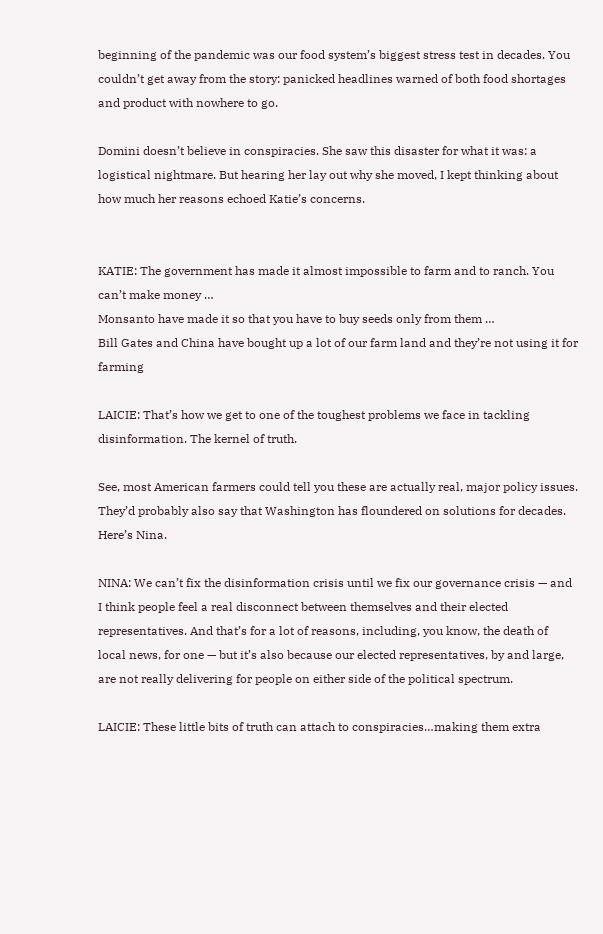beginning of the pandemic was our food system’s biggest stress test in decades. You couldn’t get away from the story: panicked headlines warned of both food shortages and product with nowhere to go.

Domini doesn’t believe in conspiracies. She saw this disaster for what it was: a logistical nightmare. But hearing her lay out why she moved, I kept thinking about how much her reasons echoed Katie’s concerns.


KATIE: The government has made it almost impossible to farm and to ranch. You can’t make money …
Monsanto have made it so that you have to buy seeds only from them …
Bill Gates and China have bought up a lot of our farm land and they’re not using it for farming

LAICIE: That’s how we get to one of the toughest problems we face in tackling disinformation. The kernel of truth.

See, most American farmers could tell you these are actually real, major policy issues. They’d probably also say that Washington has floundered on solutions for decades. Here’s Nina.

NINA: We can’t fix the disinformation crisis until we fix our governance crisis — and I think people feel a real disconnect between themselves and their elected representatives. And that’s for a lot of reasons, including, you know, the death of local news, for one — but it’s also because our elected representatives, by and large, are not really delivering for people on either side of the political spectrum.

LAICIE: These little bits of truth can attach to conspiracies…making them extra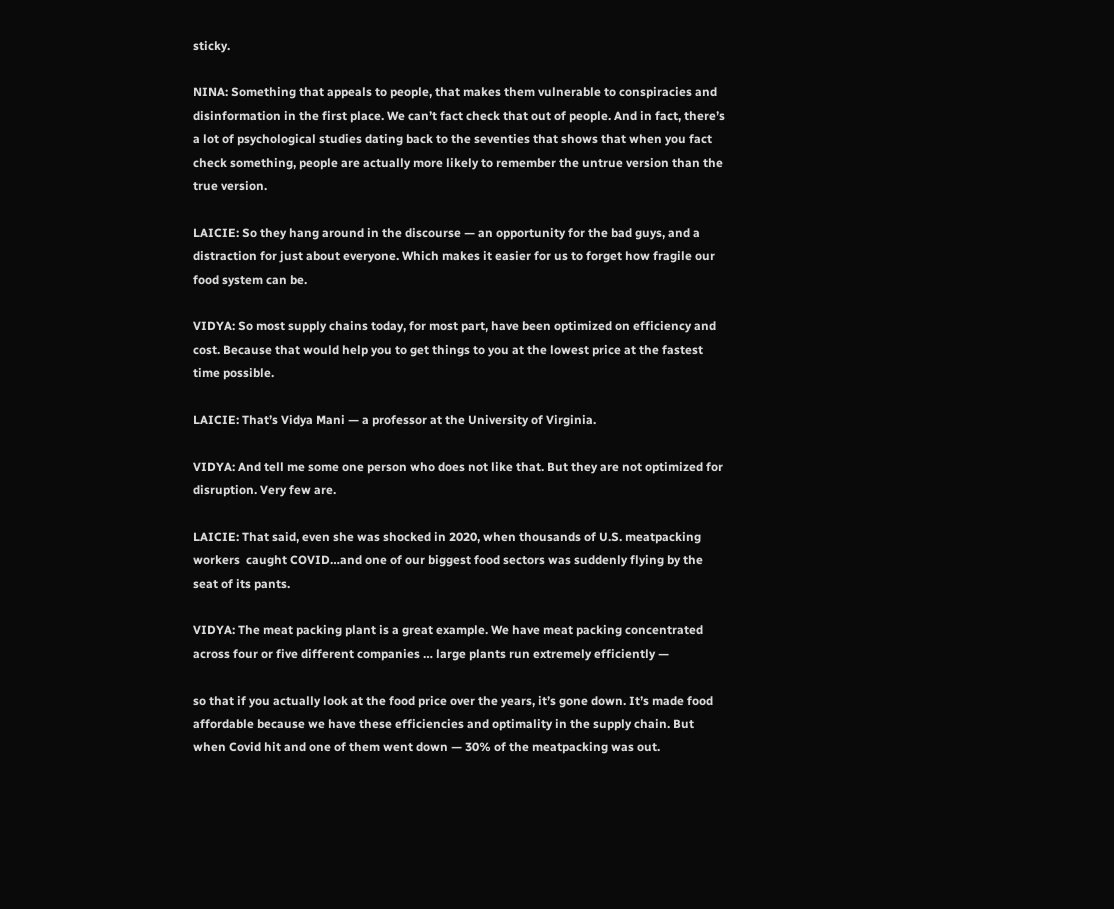sticky.

NINA: Something that appeals to people, that makes them vulnerable to conspiracies and disinformation in the first place. We can’t fact check that out of people. And in fact, there’s a lot of psychological studies dating back to the seventies that shows that when you fact check something, people are actually more likely to remember the untrue version than the true version.

LAICIE: So they hang around in the discourse — an opportunity for the bad guys, and a distraction for just about everyone. Which makes it easier for us to forget how fragile our food system can be.

VIDYA: So most supply chains today, for most part, have been optimized on efficiency and cost. Because that would help you to get things to you at the lowest price at the fastest time possible.

LAICIE: That’s Vidya Mani — a professor at the University of Virginia.

VIDYA: And tell me some one person who does not like that. But they are not optimized for disruption. Very few are.

LAICIE: That said, even she was shocked in 2020, when thousands of U.S. meatpacking workers  caught COVID…and one of our biggest food sectors was suddenly flying by the seat of its pants.

VIDYA: The meat packing plant is a great example. We have meat packing concentrated across four or five different companies … large plants run extremely efficiently —

so that if you actually look at the food price over the years, it’s gone down. It’s made food affordable because we have these efficiencies and optimality in the supply chain. But when Covid hit and one of them went down — 30% of the meatpacking was out.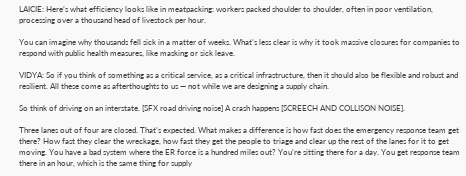LAICIE: Here’s what efficiency looks like in meatpacking: workers packed shoulder to shoulder, often in poor ventilation, processing over a thousand head of livestock per hour.

You can imagine why thousands fell sick in a matter of weeks. What’s less clear is why it took massive closures for companies to respond with public health measures, like masking or sick leave.

VIDYA: So if you think of something as a critical service, as a critical infrastructure, then it should also be flexible and robust and resilient. All these come as afterthoughts to us — not while we are designing a supply chain.

So think of driving on an interstate. [SFX road driving noise] A crash happens [SCREECH AND COLLISON NOISE].

Three lanes out of four are closed. That’s expected. What makes a difference is how fast does the emergency response team get there? How fast they clear the wreckage, how fast they get the people to triage and clear up the rest of the lanes for it to get moving. You have a bad system where the ER force is a hundred miles out? You’re sitting there for a day. You get response team there in an hour, which is the same thing for supply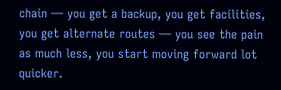chain — you get a backup, you get facilities, you get alternate routes — you see the pain as much less, you start moving forward lot quicker.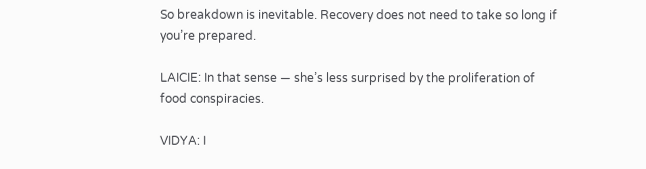So breakdown is inevitable. Recovery does not need to take so long if you’re prepared.

LAICIE: In that sense — she’s less surprised by the proliferation of food conspiracies.

VIDYA: I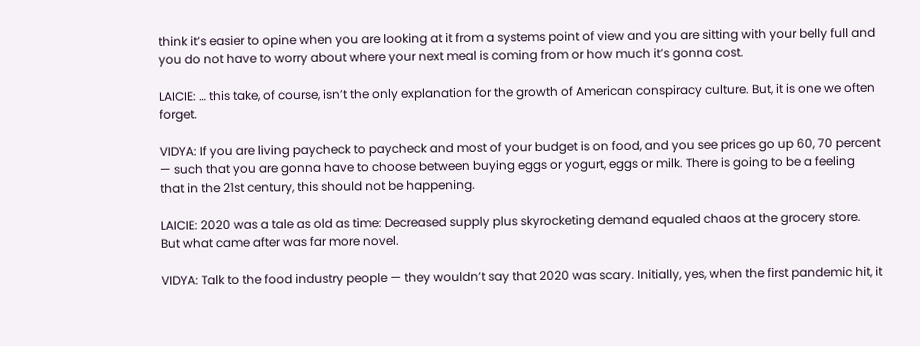think it’s easier to opine when you are looking at it from a systems point of view and you are sitting with your belly full and you do not have to worry about where your next meal is coming from or how much it’s gonna cost.

LAICIE: … this take, of course, isn’t the only explanation for the growth of American conspiracy culture. But, it is one we often forget.

VIDYA: If you are living paycheck to paycheck and most of your budget is on food, and you see prices go up 60, 70 percent — such that you are gonna have to choose between buying eggs or yogurt, eggs or milk. There is going to be a feeling that in the 21st century, this should not be happening.

LAICIE: 2020 was a tale as old as time: Decreased supply plus skyrocketing demand equaled chaos at the grocery store. But what came after was far more novel.

VIDYA: Talk to the food industry people — they wouldn’t say that 2020 was scary. Initially, yes, when the first pandemic hit, it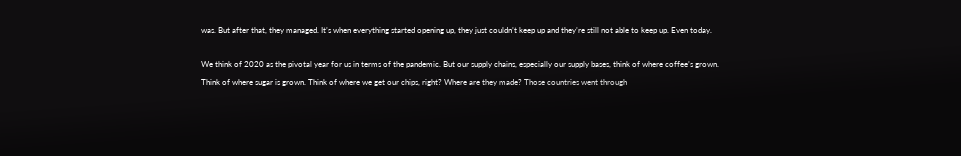was. But after that, they managed. It’s when everything started opening up, they just couldn’t keep up and they’re still not able to keep up. Even today.

We think of 2020 as the pivotal year for us in terms of the pandemic. But our supply chains, especially our supply bases, think of where coffee’s grown. Think of where sugar is grown. Think of where we get our chips, right? Where are they made? Those countries went through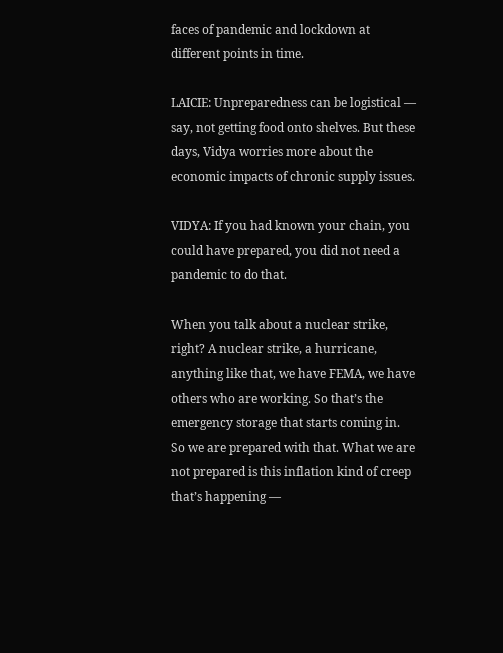faces of pandemic and lockdown at different points in time.

LAICIE: Unpreparedness can be logistical — say, not getting food onto shelves. But these days, Vidya worries more about the economic impacts of chronic supply issues.

VIDYA: If you had known your chain, you could have prepared, you did not need a pandemic to do that.

When you talk about a nuclear strike, right? A nuclear strike, a hurricane, anything like that, we have FEMA, we have others who are working. So that’s the emergency storage that starts coming in. So we are prepared with that. What we are not prepared is this inflation kind of creep that’s happening —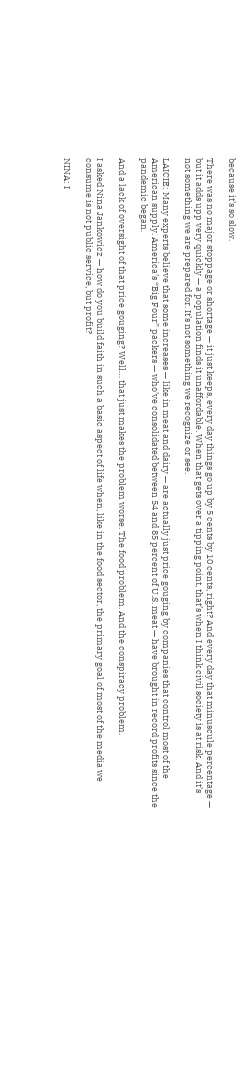because it’s so slow.

There was no major stoppage or shortage — it just keeps, every day things go up by 5 cents by 10 cents, right? And every day that minuscule percentage —  but it adds upp very quickly — a population finds it unaffordable. When that gets over a tipping point, that’s when I think civil society is at risk. And it’s not something we are prepared for. It’s not something we recognize or see.

LAICIE: Many experts believe that some increases — like in meat and dairy — are actually just price gouging by companies that control most of the American supply. America’s “Big Four” packers — who’ve consolidated between 54 and 85 percent of U.S. meat — have brought in record profits since the pandemic began.

And a lack of oversight of that price gouging? Well… that just makes the problem worse. The food problem. And the conspiracy problem.

I asked Nina Jankowicz — how do you build faith in such a basic aspect of life when, like in the food sector, the primary goal of most of the media we consume is not public service, but profit?

NINA: I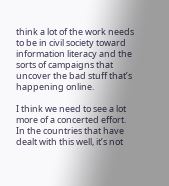think a lot of the work needs to be in civil society toward information literacy and the sorts of campaigns that uncover the bad stuff that’s happening online.

I think we need to see a lot more of a concerted effort. In the countries that have dealt with this well, it’s not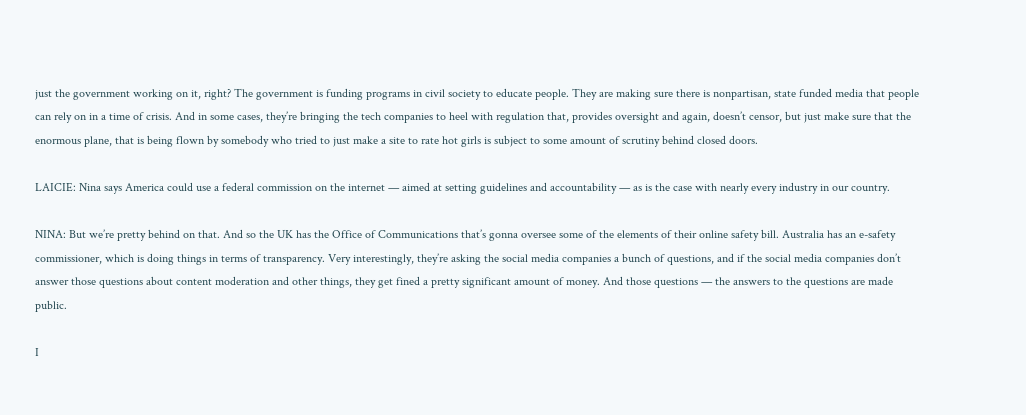just the government working on it, right? The government is funding programs in civil society to educate people. They are making sure there is nonpartisan, state funded media that people can rely on in a time of crisis. And in some cases, they’re bringing the tech companies to heel with regulation that, provides oversight and again, doesn’t censor, but just make sure that the enormous plane, that is being flown by somebody who tried to just make a site to rate hot girls is subject to some amount of scrutiny behind closed doors.

LAICIE: Nina says America could use a federal commission on the internet — aimed at setting guidelines and accountability — as is the case with nearly every industry in our country.

NINA: But we’re pretty behind on that. And so the UK has the Office of Communications that’s gonna oversee some of the elements of their online safety bill. Australia has an e-safety commissioner, which is doing things in terms of transparency. Very interestingly, they’re asking the social media companies a bunch of questions, and if the social media companies don’t answer those questions about content moderation and other things, they get fined a pretty significant amount of money. And those questions — the answers to the questions are made public.

I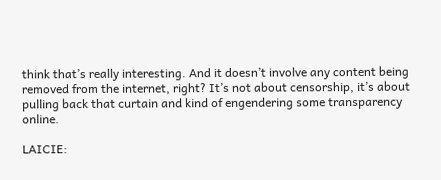think that’s really interesting. And it doesn’t involve any content being removed from the internet, right? It’s not about censorship, it’s about pulling back that curtain and kind of engendering some transparency online.

LAICIE: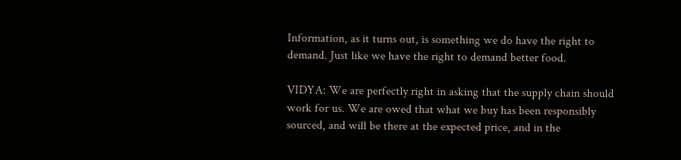Information, as it turns out, is something we do have the right to demand. Just like we have the right to demand better food.

VIDYA: We are perfectly right in asking that the supply chain should work for us. We are owed that what we buy has been responsibly sourced, and will be there at the expected price, and in the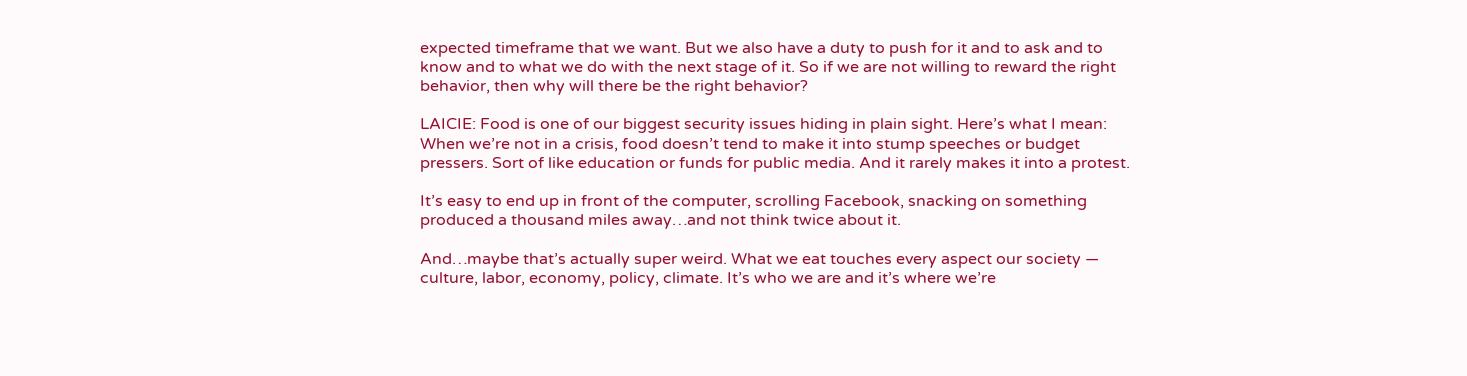expected timeframe that we want. But we also have a duty to push for it and to ask and to know and to what we do with the next stage of it. So if we are not willing to reward the right behavior, then why will there be the right behavior?

LAICIE: Food is one of our biggest security issues hiding in plain sight. Here’s what I mean: When we’re not in a crisis, food doesn’t tend to make it into stump speeches or budget pressers. Sort of like education or funds for public media. And it rarely makes it into a protest.

It’s easy to end up in front of the computer, scrolling Facebook, snacking on something produced a thousand miles away…and not think twice about it.

And…maybe that’s actually super weird. What we eat touches every aspect our society — culture, labor, economy, policy, climate. It’s who we are and it’s where we’re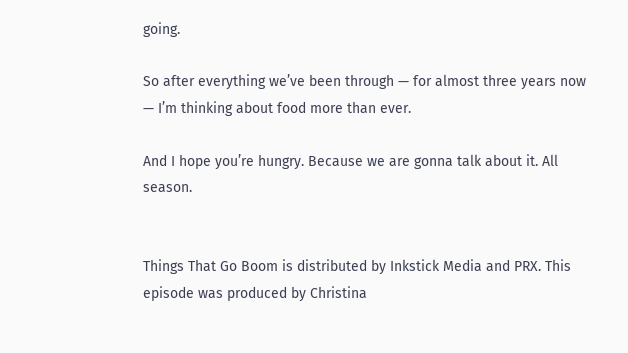going.

So after everything we’ve been through — for almost three years now — I’m thinking about food more than ever.

And I hope you’re hungry. Because we are gonna talk about it. All season.


Things That Go Boom is distributed by Inkstick Media and PRX. This episode was produced by Christina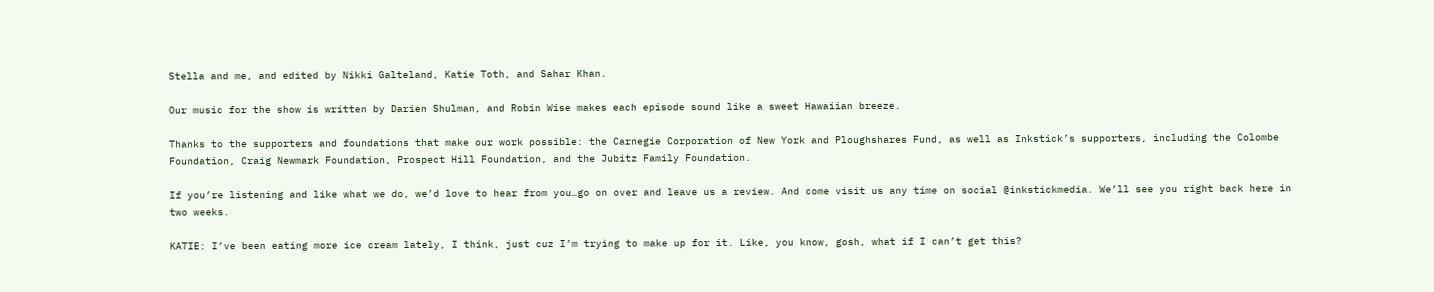Stella and me, and edited by Nikki Galteland, Katie Toth, and Sahar Khan.

Our music for the show is written by Darien Shulman, and Robin Wise makes each episode sound like a sweet Hawaiian breeze.

Thanks to the supporters and foundations that make our work possible: the Carnegie Corporation of New York and Ploughshares Fund, as well as Inkstick’s supporters, including the Colombe Foundation, Craig Newmark Foundation, Prospect Hill Foundation, and the Jubitz Family Foundation.

If you’re listening and like what we do, we’d love to hear from you…go on over and leave us a review. And come visit us any time on social @inkstickmedia. We’ll see you right back here in two weeks.

KATIE: I’ve been eating more ice cream lately, I think, just cuz I’m trying to make up for it. Like, you know, gosh, what if I can’t get this?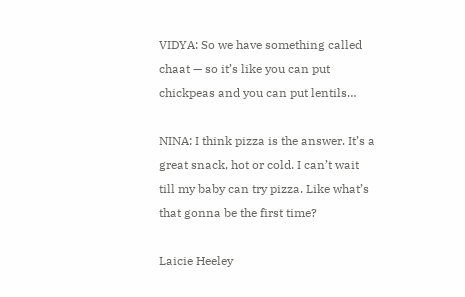VIDYA: So we have something called chaat — so it’s like you can put chickpeas and you can put lentils…

NINA: I think pizza is the answer. It’s a great snack, hot or cold. I can’t wait till my baby can try pizza. Like what’s that gonna be the first time?

Laicie Heeley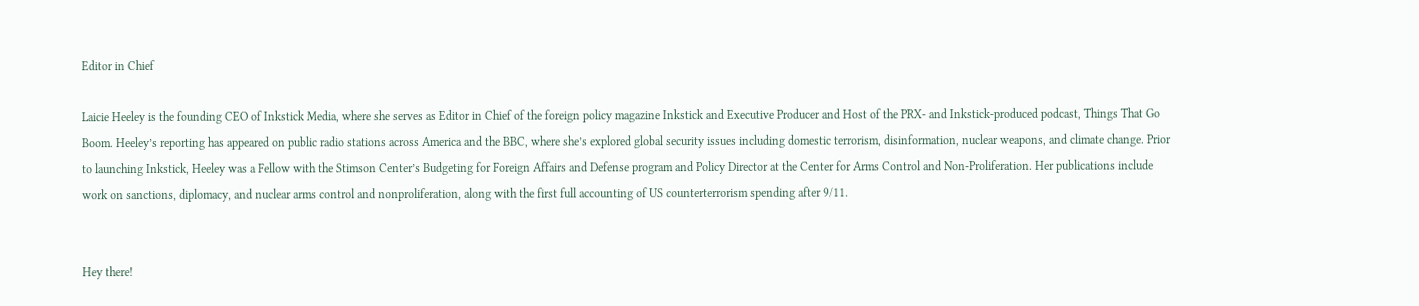Editor in Chief

Laicie Heeley is the founding CEO of Inkstick Media, where she serves as Editor in Chief of the foreign policy magazine Inkstick and Executive Producer and Host of the PRX- and Inkstick-produced podcast, Things That Go Boom. Heeley’s reporting has appeared on public radio stations across America and the BBC, where she’s explored global security issues including domestic terrorism, disinformation, nuclear weapons, and climate change. Prior to launching Inkstick, Heeley was a Fellow with the Stimson Center’s Budgeting for Foreign Affairs and Defense program and Policy Director at the Center for Arms Control and Non-Proliferation. Her publications include work on sanctions, diplomacy, and nuclear arms control and nonproliferation, along with the first full accounting of US counterterrorism spending after 9/11.


Hey there!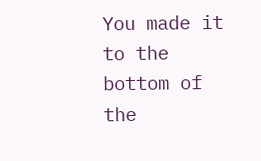You made it to the bottom of the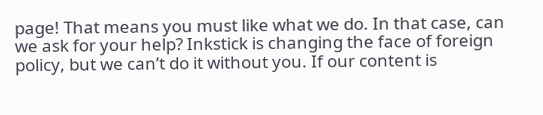page! That means you must like what we do. In that case, can we ask for your help? Inkstick is changing the face of foreign policy, but we can’t do it without you. If our content is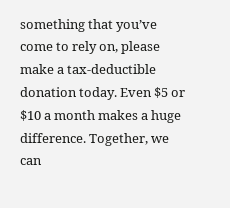something that you’ve come to rely on, please make a tax-deductible donation today. Even $5 or $10 a month makes a huge difference. Together, we can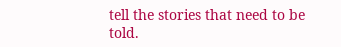tell the stories that need to be told.